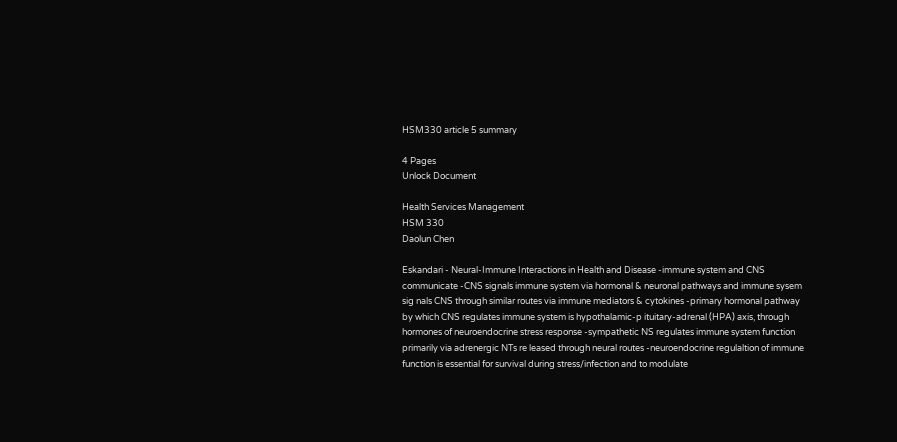HSM330 article 5 summary

4 Pages
Unlock Document

Health Services Management
HSM 330
Daolun Chen

Eskandari - Neural-Immune Interactions in Health and Disease -immune system and CNS communicate -CNS signals immune system via hormonal & neuronal pathways and immune sysem sig nals CNS through similar routes via immune mediators & cytokines -primary hormonal pathway by which CNS regulates immune system is hypothalamic-p ituitary-adrenal (HPA) axis, through hormones of neuroendocrine stress response -sympathetic NS regulates immune system function primarily via adrenergic NTs re leased through neural routes -neuroendocrine regulaltion of immune function is essential for survival during stress/infection and to modulate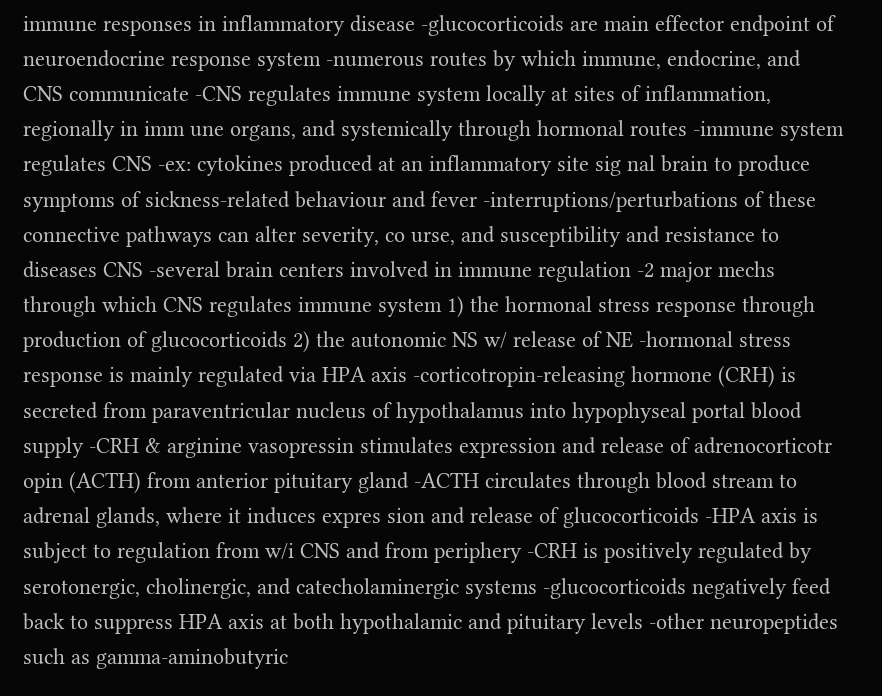immune responses in inflammatory disease -glucocorticoids are main effector endpoint of neuroendocrine response system -numerous routes by which immune, endocrine, and CNS communicate -CNS regulates immune system locally at sites of inflammation, regionally in imm une organs, and systemically through hormonal routes -immune system regulates CNS -ex: cytokines produced at an inflammatory site sig nal brain to produce symptoms of sickness-related behaviour and fever -interruptions/perturbations of these connective pathways can alter severity, co urse, and susceptibility and resistance to diseases CNS -several brain centers involved in immune regulation -2 major mechs through which CNS regulates immune system 1) the hormonal stress response through production of glucocorticoids 2) the autonomic NS w/ release of NE -hormonal stress response is mainly regulated via HPA axis -corticotropin-releasing hormone (CRH) is secreted from paraventricular nucleus of hypothalamus into hypophyseal portal blood supply -CRH & arginine vasopressin stimulates expression and release of adrenocorticotr opin (ACTH) from anterior pituitary gland -ACTH circulates through blood stream to adrenal glands, where it induces expres sion and release of glucocorticoids -HPA axis is subject to regulation from w/i CNS and from periphery -CRH is positively regulated by serotonergic, cholinergic, and catecholaminergic systems -glucocorticoids negatively feed back to suppress HPA axis at both hypothalamic and pituitary levels -other neuropeptides such as gamma-aminobutyric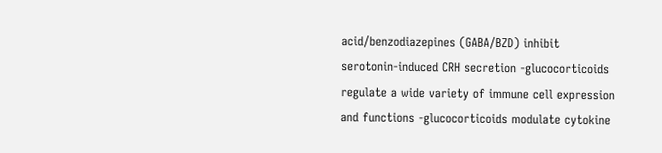acid/benzodiazepines (GABA/BZD) inhibit serotonin-induced CRH secretion -glucocorticoids regulate a wide variety of immune cell expression and functions -glucocorticoids modulate cytokine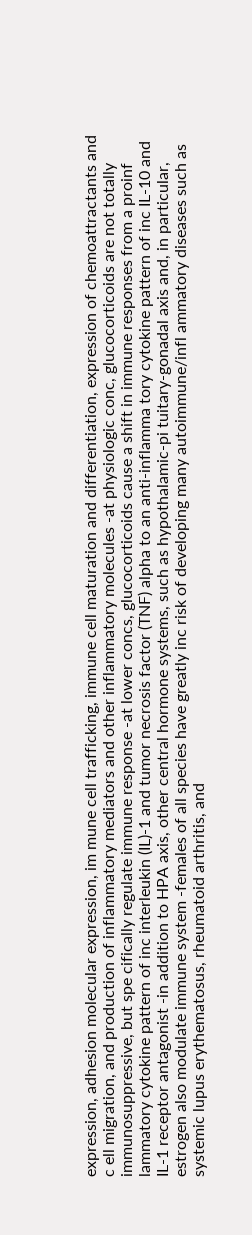expression, adhesion molecular expression, im mune cell trafficking, immune cell maturation and differentiation, expression of chemoattractants and c ell migration, and production of inflammatory mediators and other inflammatory molecules -at physiologic conc, glucocorticoids are not totally immunosuppressive, but spe cifically regulate immune response -at lower concs, glucocorticoids cause a shift in immune responses from a proinf lammatory cytokine pattern of inc interleukin (IL)-1 and tumor necrosis factor (TNF) alpha to an anti-inflamma tory cytokine pattern of inc IL-10 and IL-1 receptor antagonist -in addition to HPA axis, other central hormone systems, such as hypothalamic-pi tuitary-gonadal axis and, in particular, estrogen also modulate immune system -females of all species have greatly inc risk of developing many autoimmune/infl ammatory diseases such as systemic lupus erythematosus, rheumatoid arthritis, and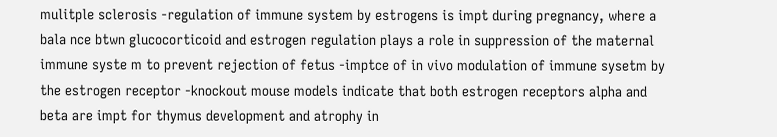mulitple sclerosis -regulation of immune system by estrogens is impt during pregnancy, where a bala nce btwn glucocorticoid and estrogen regulation plays a role in suppression of the maternal immune syste m to prevent rejection of fetus -imptce of in vivo modulation of immune sysetm by the estrogen receptor -knockout mouse models indicate that both estrogen receptors alpha and beta are impt for thymus development and atrophy in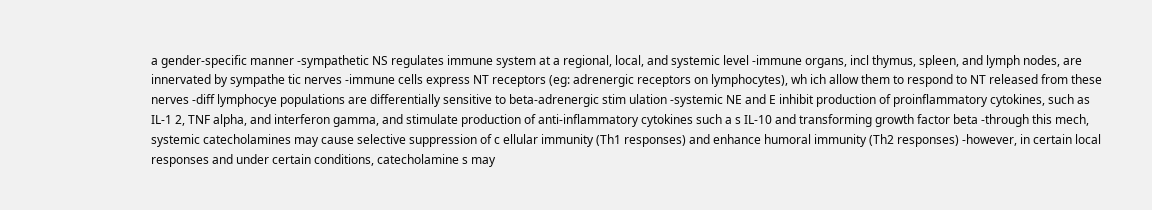a gender-specific manner -sympathetic NS regulates immune system at a regional, local, and systemic level -immune organs, incl thymus, spleen, and lymph nodes, are innervated by sympathe tic nerves -immune cells express NT receptors (eg: adrenergic receptors on lymphocytes), wh ich allow them to respond to NT released from these nerves -diff lymphocye populations are differentially sensitive to beta-adrenergic stim ulation -systemic NE and E inhibit production of proinflammatory cytokines, such as IL-1 2, TNF alpha, and interferon gamma, and stimulate production of anti-inflammatory cytokines such a s IL-10 and transforming growth factor beta -through this mech, systemic catecholamines may cause selective suppression of c ellular immunity (Th1 responses) and enhance humoral immunity (Th2 responses) -however, in certain local responses and under certain conditions, catecholamine s may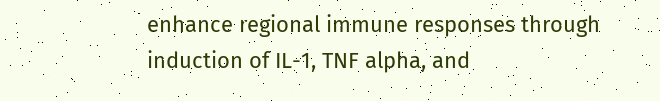enhance regional immune responses through induction of IL-1, TNF alpha, and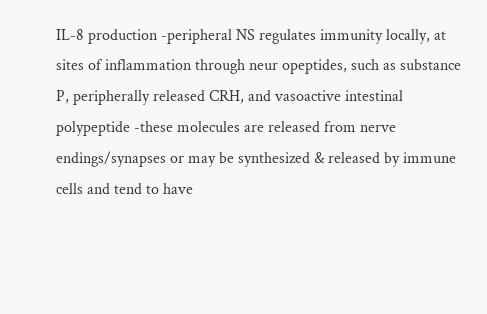IL-8 production -peripheral NS regulates immunity locally, at sites of inflammation through neur opeptides, such as substance P, peripherally released CRH, and vasoactive intestinal polypeptide -these molecules are released from nerve endings/synapses or may be synthesized & released by immune cells and tend to have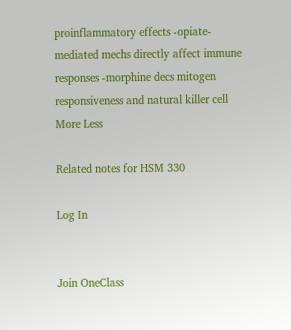proinflammatory effects -opiate-mediated mechs directly affect immune responses -morphine decs mitogen responsiveness and natural killer cell
More Less

Related notes for HSM 330

Log In


Join OneClass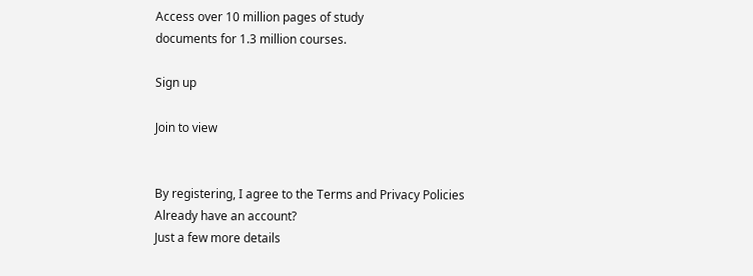Access over 10 million pages of study
documents for 1.3 million courses.

Sign up

Join to view


By registering, I agree to the Terms and Privacy Policies
Already have an account?
Just a few more details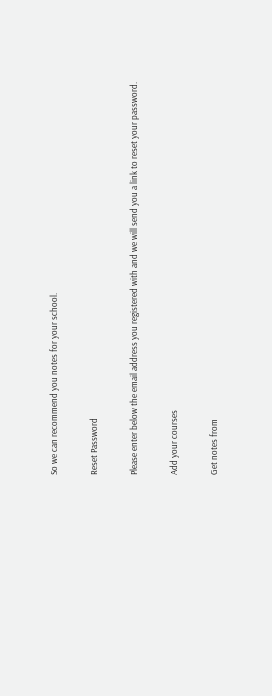So we can recommend you notes for your school.

Reset Password

Please enter below the email address you registered with and we will send you a link to reset your password.

Add your courses

Get notes from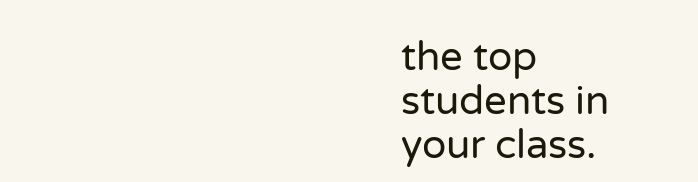the top students in your class.